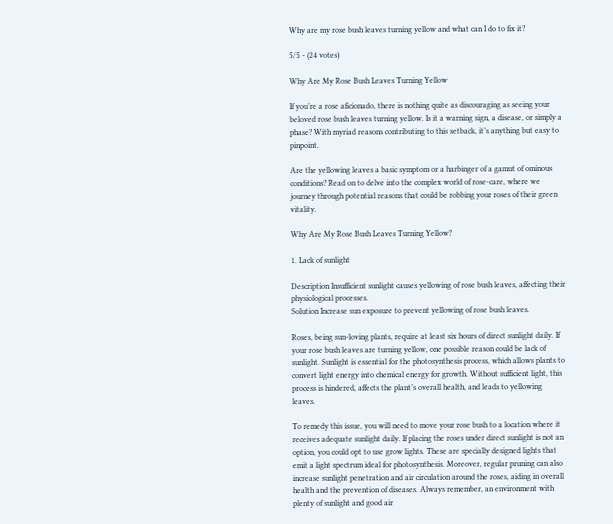Why are my rose bush leaves turning yellow and what can I do to fix it?

5/5 - (24 votes)

Why Are My Rose Bush Leaves Turning Yellow

If you’re a rose aficionado, there is nothing quite as discouraging as seeing your beloved rose bush leaves turning yellow. Is it a warning sign, a disease, or simply a phase? With myriad reasons contributing to this setback, it’s anything but easy to pinpoint.

Are the yellowing leaves a basic symptom or a harbinger of a gamut of ominous conditions? Read on to delve into the complex world of rose-care, where we journey through potential reasons that could be robbing your roses of their green vitality.

Why Are My Rose Bush Leaves Turning Yellow?

1. Lack of sunlight

Description Insufficient sunlight causes yellowing of rose bush leaves, affecting their physiological processes.
Solution Increase sun exposure to prevent yellowing of rose bush leaves.

Roses, being sun-loving plants, require at least six hours of direct sunlight daily. If your rose bush leaves are turning yellow, one possible reason could be lack of sunlight. Sunlight is essential for the photosynthesis process, which allows plants to convert light energy into chemical energy for growth. Without sufficient light, this process is hindered, affects the plant’s overall health, and leads to yellowing leaves.

To remedy this issue, you will need to move your rose bush to a location where it receives adequate sunlight daily. If placing the roses under direct sunlight is not an option, you could opt to use grow lights. These are specially designed lights that emit a light spectrum ideal for photosynthesis. Moreover, regular pruning can also increase sunlight penetration and air circulation around the roses, aiding in overall health and the prevention of diseases. Always remember, an environment with plenty of sunlight and good air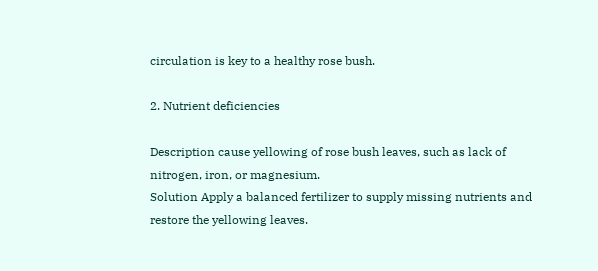circulation is key to a healthy rose bush.

2. Nutrient deficiencies

Description cause yellowing of rose bush leaves, such as lack of nitrogen, iron, or magnesium.
Solution Apply a balanced fertilizer to supply missing nutrients and restore the yellowing leaves.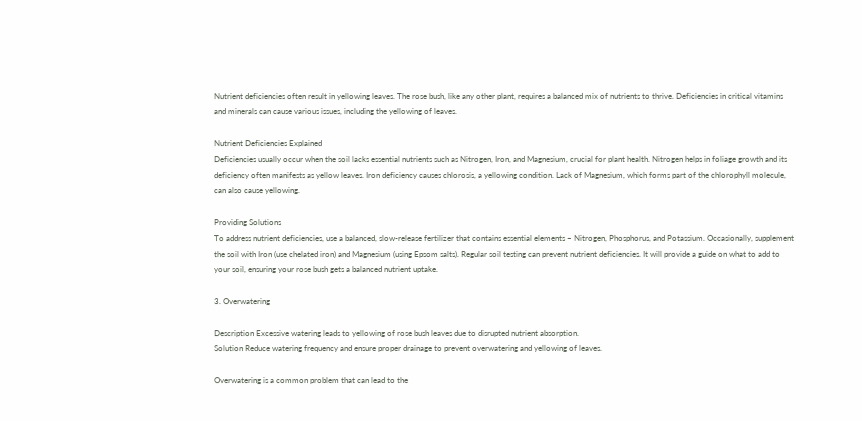Nutrient deficiencies often result in yellowing leaves. The rose bush, like any other plant, requires a balanced mix of nutrients to thrive. Deficiencies in critical vitamins and minerals can cause various issues, including the yellowing of leaves.

Nutrient Deficiencies Explained
Deficiencies usually occur when the soil lacks essential nutrients such as Nitrogen, Iron, and Magnesium, crucial for plant health. Nitrogen helps in foliage growth and its deficiency often manifests as yellow leaves. Iron deficiency causes chlorosis, a yellowing condition. Lack of Magnesium, which forms part of the chlorophyll molecule, can also cause yellowing.

Providing Solutions
To address nutrient deficiencies, use a balanced, slow-release fertilizer that contains essential elements – Nitrogen, Phosphorus, and Potassium. Occasionally, supplement the soil with Iron (use chelated iron) and Magnesium (using Epsom salts). Regular soil testing can prevent nutrient deficiencies. It will provide a guide on what to add to your soil, ensuring your rose bush gets a balanced nutrient uptake.

3. Overwatering

Description Excessive watering leads to yellowing of rose bush leaves due to disrupted nutrient absorption.
Solution Reduce watering frequency and ensure proper drainage to prevent overwatering and yellowing of leaves.

Overwatering is a common problem that can lead to the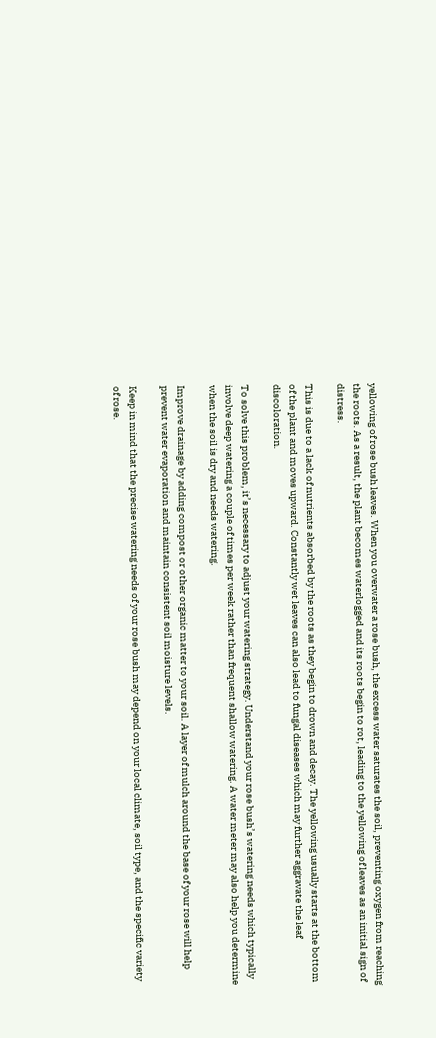yellowing of rose bush leaves. When you overwater a rose bush, the excess water saturates the soil, preventing oxygen from reaching the roots. As a result, the plant becomes waterlogged and its roots begin to rot, leading to the yellowing of leaves as an initial sign of distress.

This is due to a lack of nutrients absorbed by the roots as they begin to drown and decay. The yellowing usually starts at the bottom of the plant and moves upward. Constantly wet leaves can also lead to fungal diseases which may further aggravate the leaf discoloration.

To solve this problem, it’s necessary to adjust your watering strategy. Understand your rose bush’s watering needs which typically involve deep watering a couple of times per week rather than frequent shallow watering. A water meter may also help you determine when the soil is dry and needs watering.

Improve drainage by adding compost or other organic matter to your soil. A layer of mulch around the base of your rose will help prevent water evaporation and maintain consistent soil moisture levels.

Keep in mind that the precise watering needs of your rose bush may depend on your local climate, soil type, and the specific variety of rose.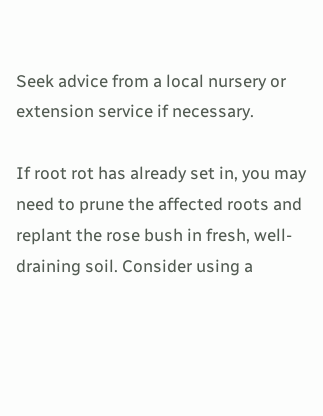Seek advice from a local nursery or extension service if necessary.

If root rot has already set in, you may need to prune the affected roots and replant the rose bush in fresh, well-draining soil. Consider using a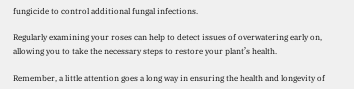fungicide to control additional fungal infections.

Regularly examining your roses can help to detect issues of overwatering early on, allowing you to take the necessary steps to restore your plant’s health.

Remember, a little attention goes a long way in ensuring the health and longevity of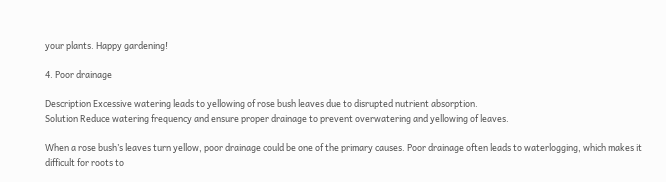your plants. Happy gardening!

4. Poor drainage

Description Excessive watering leads to yellowing of rose bush leaves due to disrupted nutrient absorption.
Solution Reduce watering frequency and ensure proper drainage to prevent overwatering and yellowing of leaves.

When a rose bush’s leaves turn yellow, poor drainage could be one of the primary causes. Poor drainage often leads to waterlogging, which makes it difficult for roots to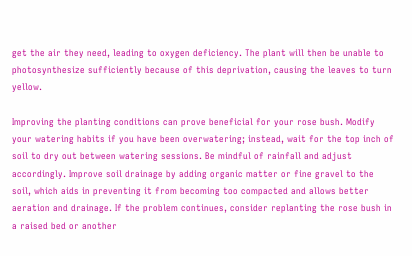get the air they need, leading to oxygen deficiency. The plant will then be unable to photosynthesize sufficiently because of this deprivation, causing the leaves to turn yellow.

Improving the planting conditions can prove beneficial for your rose bush. Modify your watering habits if you have been overwatering; instead, wait for the top inch of soil to dry out between watering sessions. Be mindful of rainfall and adjust accordingly. Improve soil drainage by adding organic matter or fine gravel to the soil, which aids in preventing it from becoming too compacted and allows better aeration and drainage. If the problem continues, consider replanting the rose bush in a raised bed or another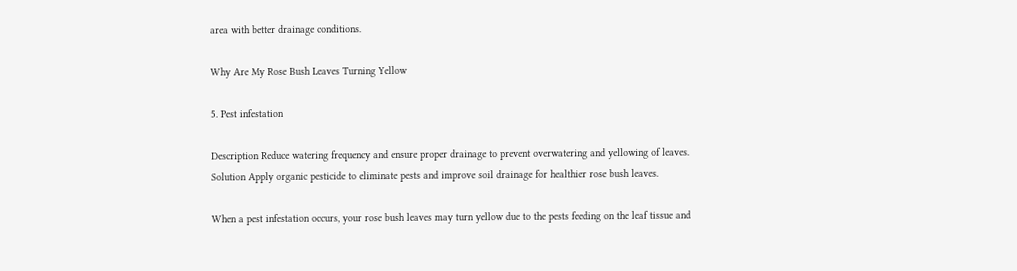area with better drainage conditions.

Why Are My Rose Bush Leaves Turning Yellow

5. Pest infestation

Description Reduce watering frequency and ensure proper drainage to prevent overwatering and yellowing of leaves.
Solution Apply organic pesticide to eliminate pests and improve soil drainage for healthier rose bush leaves.

When a pest infestation occurs, your rose bush leaves may turn yellow due to the pests feeding on the leaf tissue and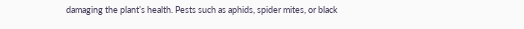damaging the plant’s health. Pests such as aphids, spider mites, or black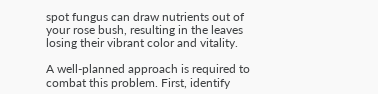spot fungus can draw nutrients out of your rose bush, resulting in the leaves losing their vibrant color and vitality.

A well-planned approach is required to combat this problem. First, identify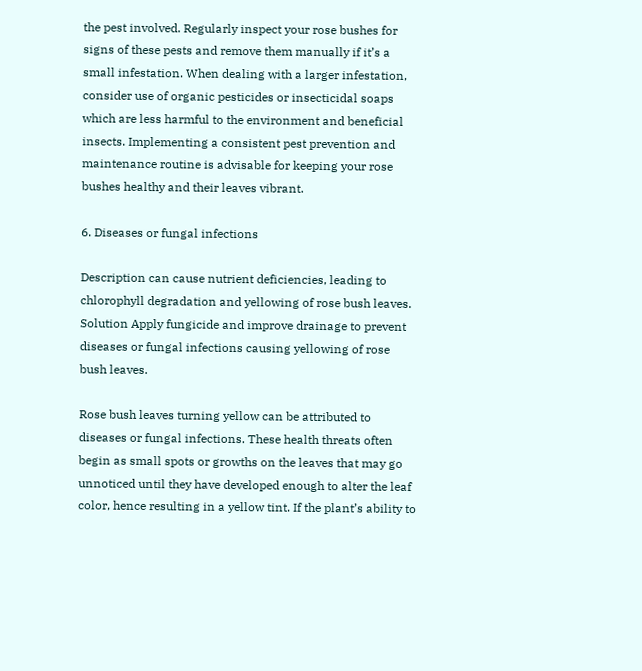the pest involved. Regularly inspect your rose bushes for signs of these pests and remove them manually if it’s a small infestation. When dealing with a larger infestation, consider use of organic pesticides or insecticidal soaps which are less harmful to the environment and beneficial insects. Implementing a consistent pest prevention and maintenance routine is advisable for keeping your rose bushes healthy and their leaves vibrant.

6. Diseases or fungal infections

Description can cause nutrient deficiencies, leading to chlorophyll degradation and yellowing of rose bush leaves.
Solution Apply fungicide and improve drainage to prevent diseases or fungal infections causing yellowing of rose bush leaves.

Rose bush leaves turning yellow can be attributed to diseases or fungal infections. These health threats often begin as small spots or growths on the leaves that may go unnoticed until they have developed enough to alter the leaf color, hence resulting in a yellow tint. If the plant’s ability to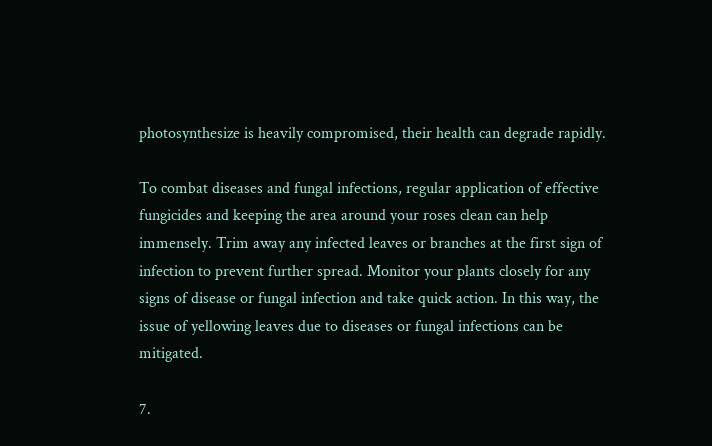photosynthesize is heavily compromised, their health can degrade rapidly.

To combat diseases and fungal infections, regular application of effective fungicides and keeping the area around your roses clean can help immensely. Trim away any infected leaves or branches at the first sign of infection to prevent further spread. Monitor your plants closely for any signs of disease or fungal infection and take quick action. In this way, the issue of yellowing leaves due to diseases or fungal infections can be mitigated.

7.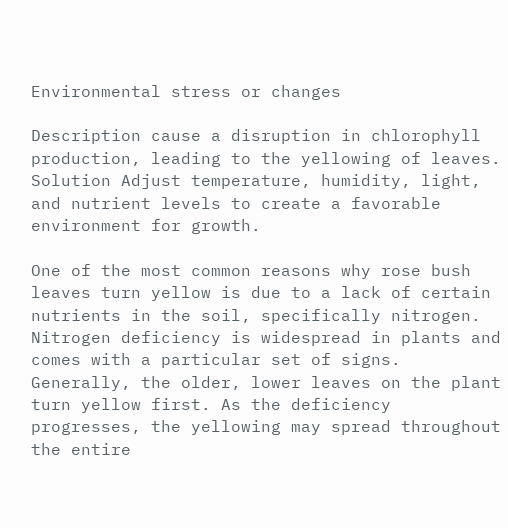Environmental stress or changes

Description cause a disruption in chlorophyll production, leading to the yellowing of leaves.
Solution Adjust temperature, humidity, light, and nutrient levels to create a favorable environment for growth.

One of the most common reasons why rose bush leaves turn yellow is due to a lack of certain nutrients in the soil, specifically nitrogen. Nitrogen deficiency is widespread in plants and comes with a particular set of signs. Generally, the older, lower leaves on the plant turn yellow first. As the deficiency progresses, the yellowing may spread throughout the entire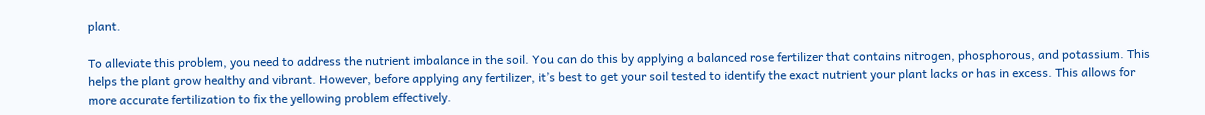plant.

To alleviate this problem, you need to address the nutrient imbalance in the soil. You can do this by applying a balanced rose fertilizer that contains nitrogen, phosphorous, and potassium. This helps the plant grow healthy and vibrant. However, before applying any fertilizer, it’s best to get your soil tested to identify the exact nutrient your plant lacks or has in excess. This allows for more accurate fertilization to fix the yellowing problem effectively.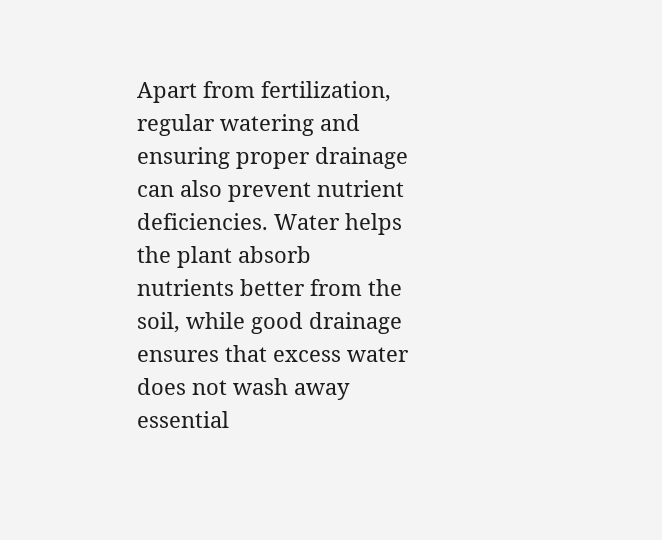Apart from fertilization, regular watering and ensuring proper drainage can also prevent nutrient deficiencies. Water helps the plant absorb nutrients better from the soil, while good drainage ensures that excess water does not wash away essential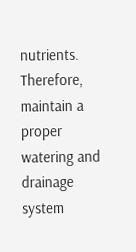nutrients. Therefore, maintain a proper watering and drainage system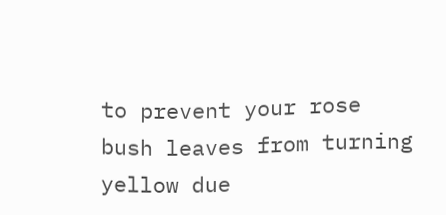to prevent your rose bush leaves from turning yellow due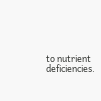to nutrient deficiencies.